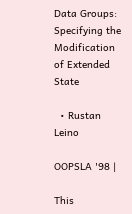Data Groups: Specifying the Modification of Extended State

  • Rustan Leino

OOPSLA '98 |

This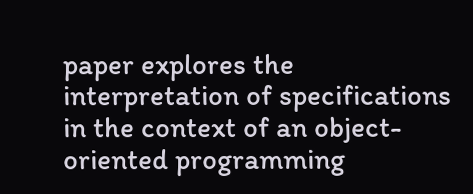paper explores the interpretation of specifications in the context of an object-oriented programming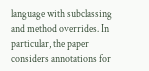language with subclassing and method overrides. In particular, the paper considers annotations for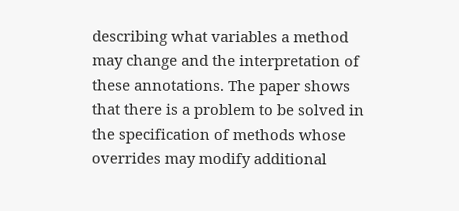describing what variables a method may change and the interpretation of these annotations. The paper shows that there is a problem to be solved in the specification of methods whose overrides may modify additional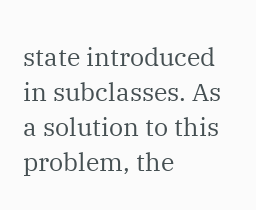state introduced in subclasses. As a solution to this problem, the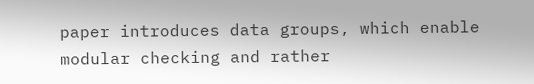paper introduces data groups, which enable modular checking and rather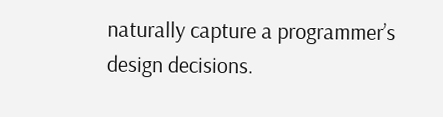naturally capture a programmer’s design decisions.